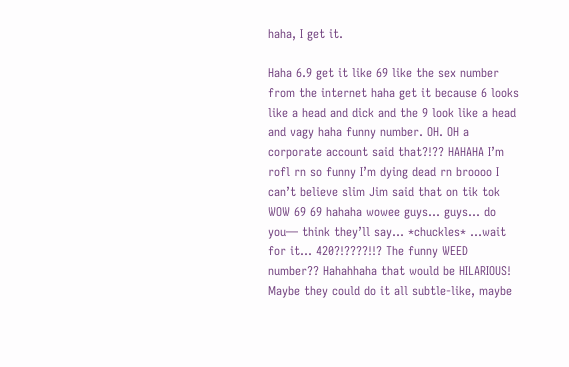haha, I get it.

Haha 6.9 get it like 69 like the sex number from the internet haha get it because 6 looks like a head and dick and the 9 look like a head and vagy haha funny number. OH. OH a corporate account said that?!?? HAHAHA I’m rofl rn so funny I’m dying dead rn broooo I can’t believe slim Jim said that on tik tok WOW 69 69 hahaha wowee guys… guys… do you— think they’ll say… *chuckles* …wait for it… 420?!????!!? The funny WEED number?? Hahahhaha that would be HILARIOUS! Maybe they could do it all subtle-like, maybe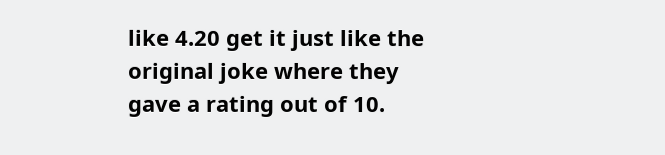like 4.20 get it just like the original joke where they gave a rating out of 10.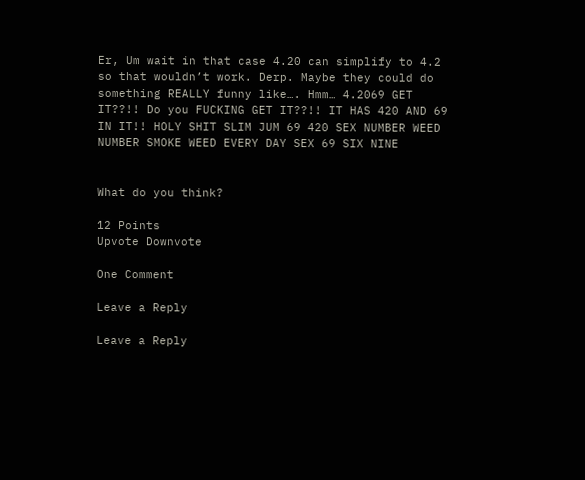Er, Um wait in that case 4.20 can simplify to 4.2 so that wouldn’t work. Derp. Maybe they could do something REALLY funny like…. Hmm… 4.2069 GET IT??!! Do you FUCKING GET IT??!! IT HAS 420 AND 69 IN IT!! HOLY SHIT SLIM JUM 69 420 SEX NUMBER WEED NUMBER SMOKE WEED EVERY DAY SEX 69 SIX NINE


What do you think?

12 Points
Upvote Downvote

One Comment

Leave a Reply

Leave a Reply